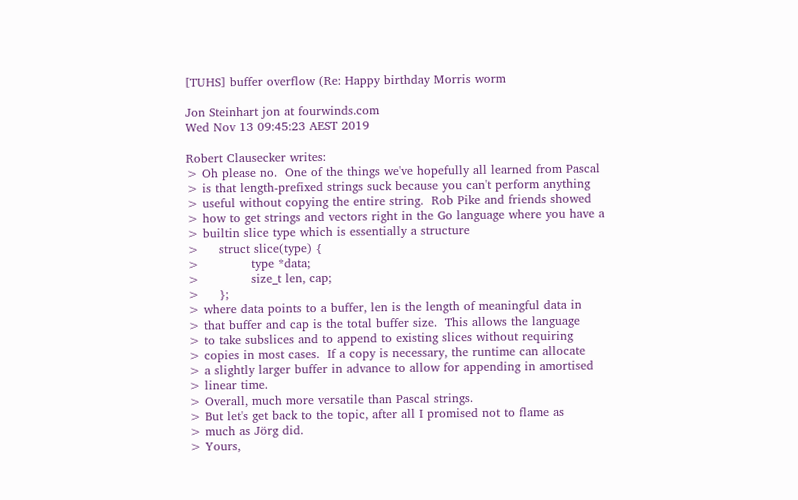[TUHS] buffer overflow (Re: Happy birthday Morris worm

Jon Steinhart jon at fourwinds.com
Wed Nov 13 09:45:23 AEST 2019

Robert Clausecker writes:
> Oh please no.  One of the things we've hopefully all learned from Pascal
> is that length-prefixed strings suck because you can't perform anything
> useful without copying the entire string.  Rob Pike and friends showed
> how to get strings and vectors right in the Go language where you have a
> builtin slice type which is essentially a structure
>     struct slice(type) {
>             type *data;
>             size_t len, cap;
>     };
> where data points to a buffer, len is the length of meaningful data in
> that buffer and cap is the total buffer size.  This allows the language
> to take subslices and to append to existing slices without requiring
> copies in most cases.  If a copy is necessary, the runtime can allocate
> a slightly larger buffer in advance to allow for appending in amortised
> linear time.
> Overall, much more versatile than Pascal strings.
> But let's get back to the topic, after all I promised not to flame as
> much as Jörg did.
> Yours,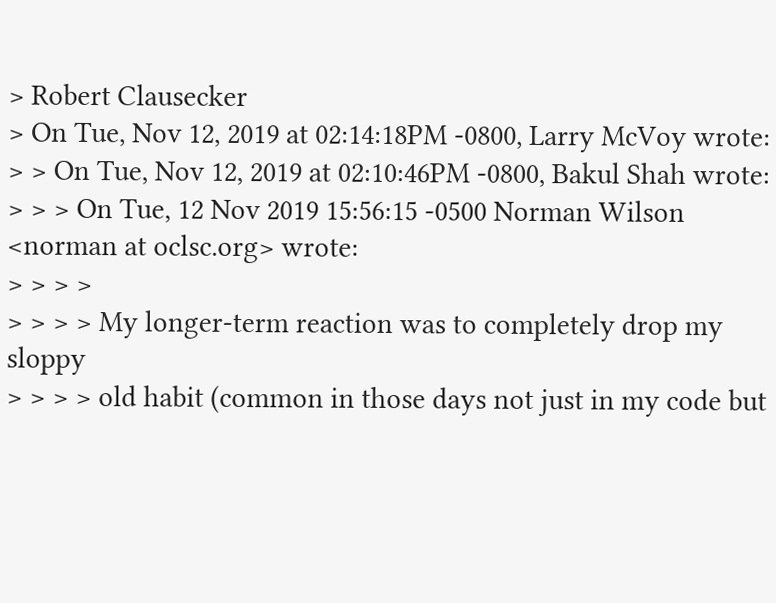> Robert Clausecker
> On Tue, Nov 12, 2019 at 02:14:18PM -0800, Larry McVoy wrote:
> > On Tue, Nov 12, 2019 at 02:10:46PM -0800, Bakul Shah wrote:
> > > On Tue, 12 Nov 2019 15:56:15 -0500 Norman Wilson <norman at oclsc.org> wrote:
> > > >
> > > > My longer-term reaction was to completely drop my sloppy
> > > > old habit (common in those days not just in my code but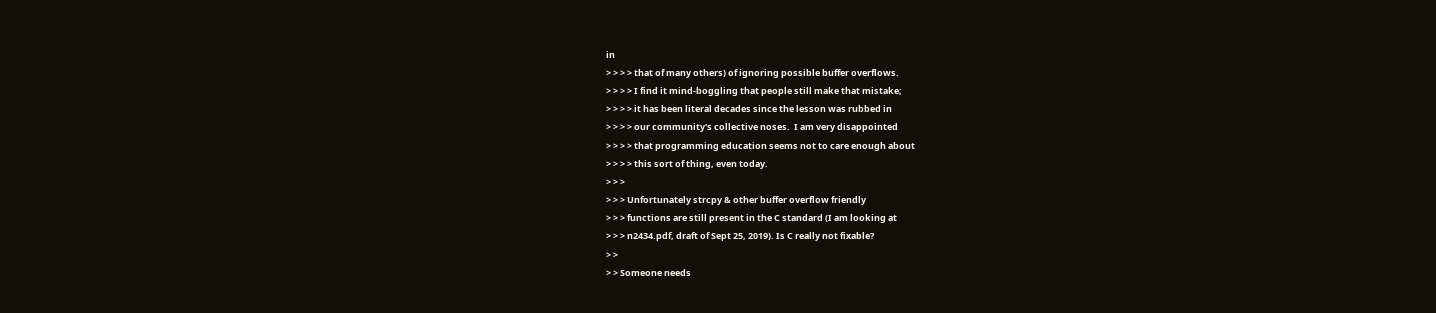in
> > > > that of many others) of ignoring possible buffer overflows.
> > > > I find it mind-boggling that people still make that mistake;
> > > > it has been literal decades since the lesson was rubbed in
> > > > our community's collective noses.  I am very disappointed
> > > > that programming education seems not to care enough about
> > > > this sort of thing, even today.
> > >
> > > Unfortunately strcpy & other buffer overflow friendly
> > > functions are still present in the C standard (I am looking at
> > > n2434.pdf, draft of Sept 25, 2019). Is C really not fixable?
> >
> > Someone needs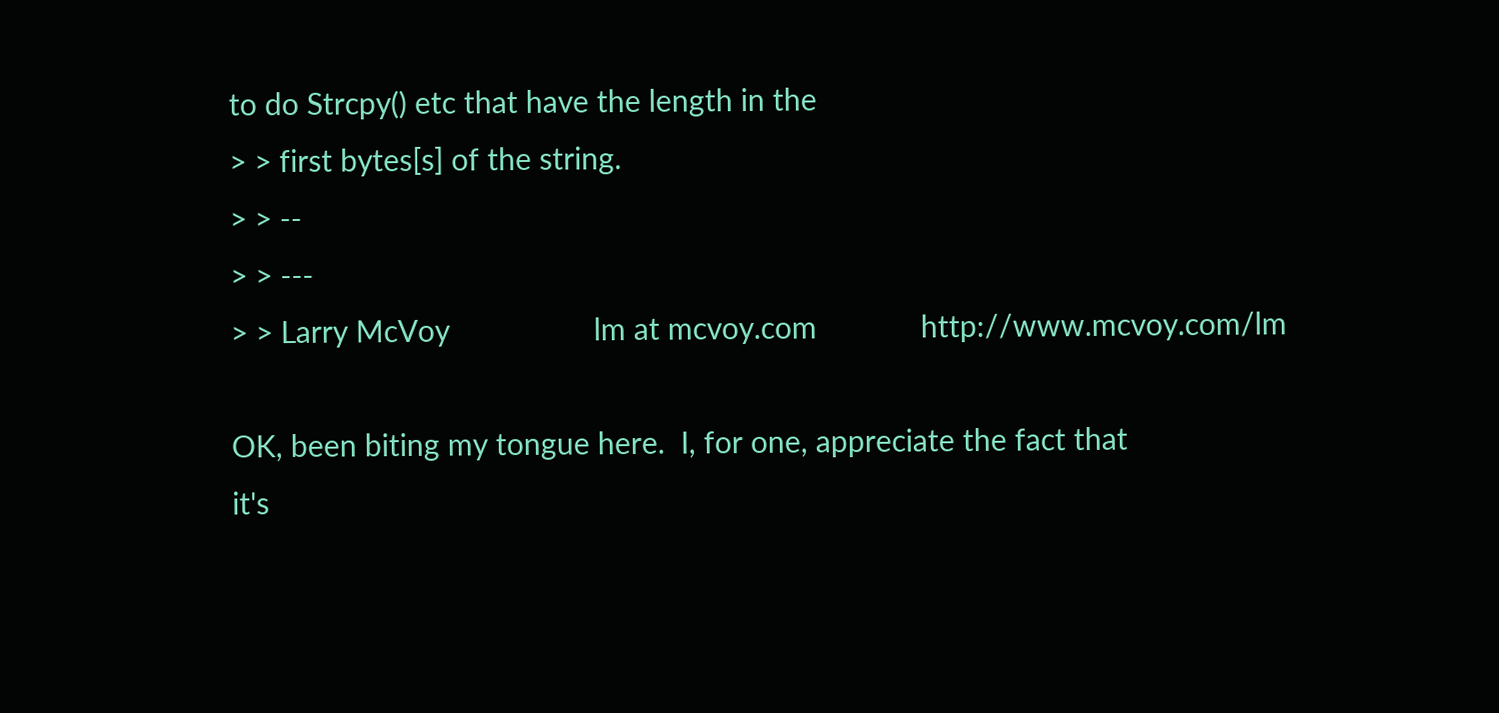to do Strcpy() etc that have the length in the
> > first bytes[s] of the string.
> > --
> > ---
> > Larry McVoy                  lm at mcvoy.com             http://www.mcvoy.com/lm

OK, been biting my tongue here.  I, for one, appreciate the fact that
it's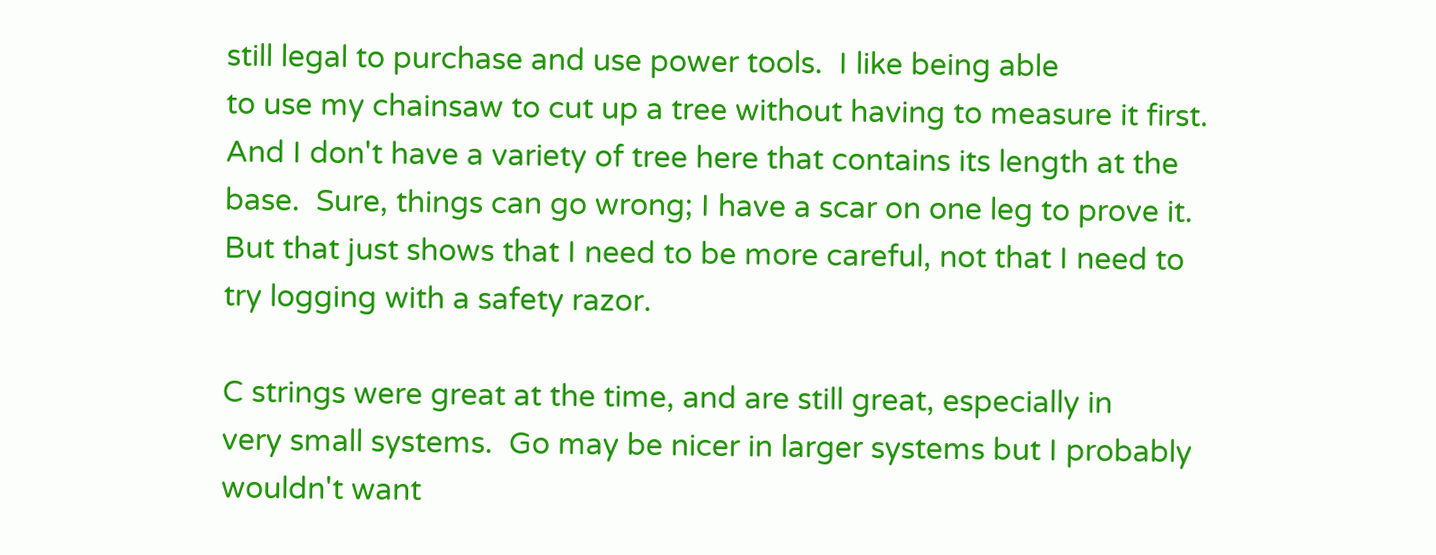still legal to purchase and use power tools.  I like being able
to use my chainsaw to cut up a tree without having to measure it first.
And I don't have a variety of tree here that contains its length at the
base.  Sure, things can go wrong; I have a scar on one leg to prove it.
But that just shows that I need to be more careful, not that I need to
try logging with a safety razor.

C strings were great at the time, and are still great, especially in
very small systems.  Go may be nicer in larger systems but I probably
wouldn't want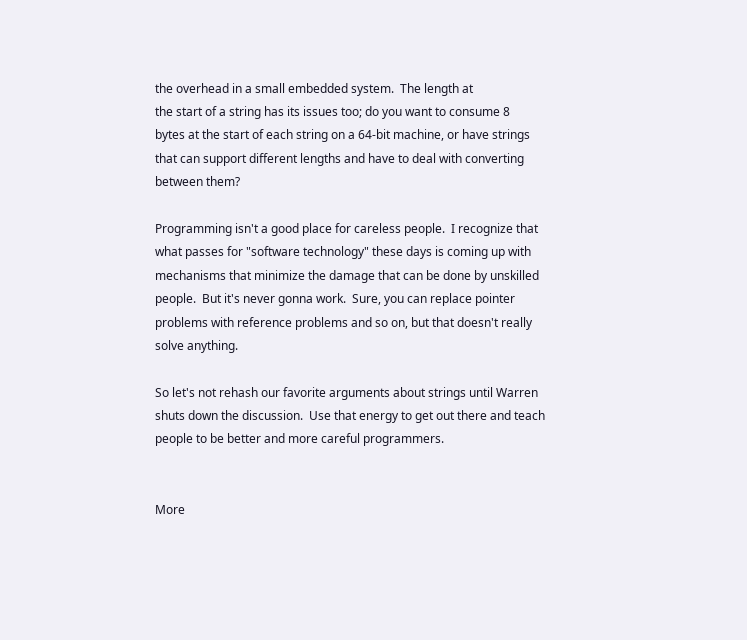the overhead in a small embedded system.  The length at
the start of a string has its issues too; do you want to consume 8
bytes at the start of each string on a 64-bit machine, or have strings
that can support different lengths and have to deal with converting
between them?

Programming isn't a good place for careless people.  I recognize that
what passes for "software technology" these days is coming up with
mechanisms that minimize the damage that can be done by unskilled
people.  But it's never gonna work.  Sure, you can replace pointer
problems with reference problems and so on, but that doesn't really
solve anything.

So let's not rehash our favorite arguments about strings until Warren
shuts down the discussion.  Use that energy to get out there and teach
people to be better and more careful programmers.


More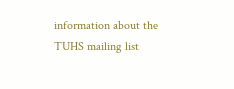information about the TUHS mailing list